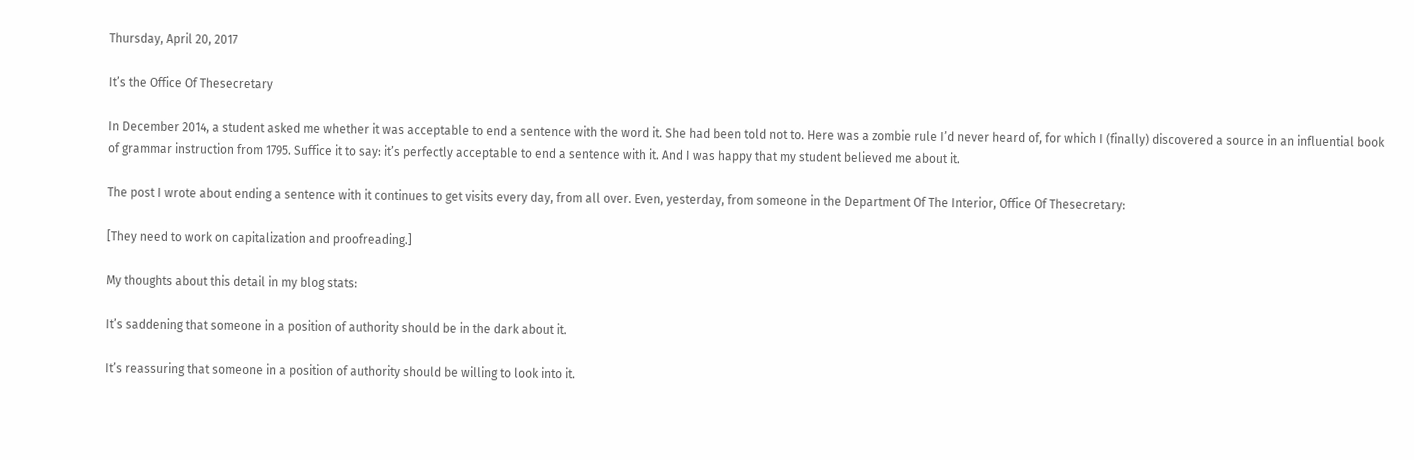Thursday, April 20, 2017

It’s the Office Of Thesecretary

In December 2014, a student asked me whether it was acceptable to end a sentence with the word it. She had been told not to. Here was a zombie rule I’d never heard of, for which I (finally) discovered a source in an influential book of grammar instruction from 1795. Suffice it to say: it’s perfectly acceptable to end a sentence with it. And I was happy that my student believed me about it.

The post I wrote about ending a sentence with it continues to get visits every day, from all over. Even, yesterday, from someone in the Department Of The Interior, Office Of Thesecretary:

[They need to work on capitalization and proofreading.]

My thoughts about this detail in my blog stats:

It’s saddening that someone in a position of authority should be in the dark about it.

It’s reassuring that someone in a position of authority should be willing to look into it.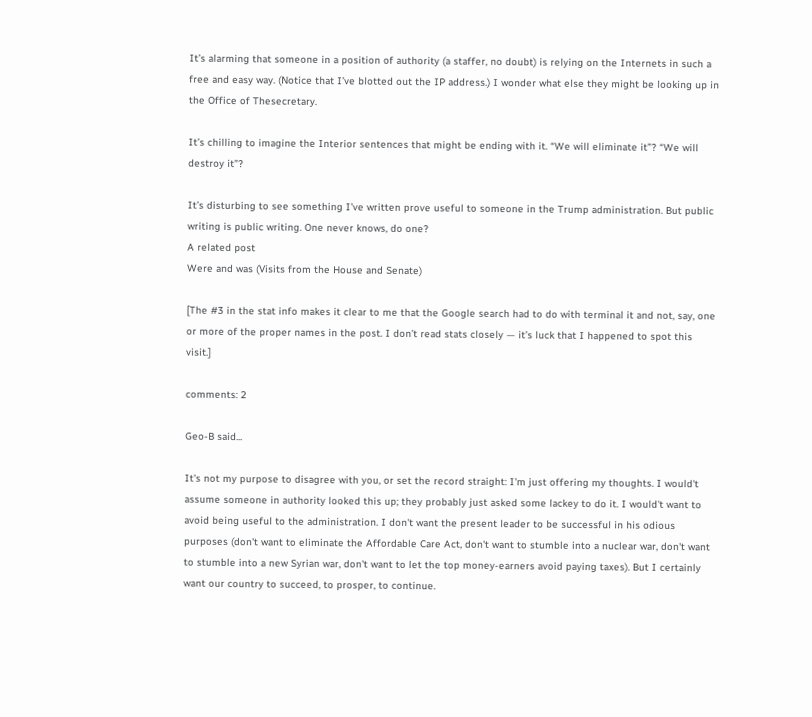It’s alarming that someone in a position of authority (a staffer, no doubt) is relying on the Internets in such a free and easy way. (Notice that I’ve blotted out the IP address.) I wonder what else they might be looking up in the Office of Thesecretary.

It’s chilling to imagine the Interior sentences that might be ending with it. “We will eliminate it”? “We will destroy it”?

It’s disturbing to see something I’ve written prove useful to someone in the Trump administration. But public writing is public writing. One never knows, do one?
A related post
Were and was (Visits from the House and Senate)

[The #3 in the stat info makes it clear to me that the Google search had to do with terminal it and not, say, one or more of the proper names in the post. I don’t read stats closely — it’s luck that I happened to spot this visit.]

comments: 2

Geo-B said...

It's not my purpose to disagree with you, or set the record straight: I'm just offering my thoughts. I would't assume someone in authority looked this up; they probably just asked some lackey to do it. I would't want to avoid being useful to the administration. I don't want the present leader to be successful in his odious purposes (don't want to eliminate the Affordable Care Act, don't want to stumble into a nuclear war, don't want to stumble into a new Syrian war, don't want to let the top money-earners avoid paying taxes). But I certainly want our country to succeed, to prosper, to continue.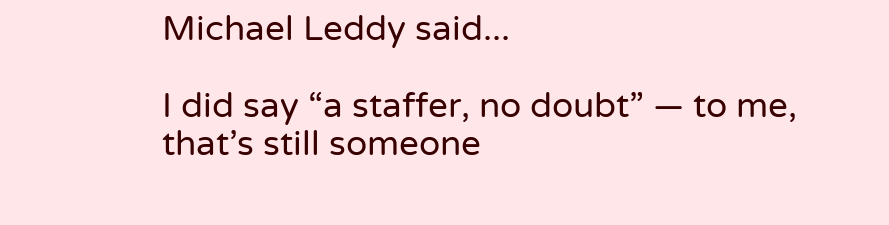Michael Leddy said...

I did say “a staffer, no doubt” — to me, that’s still someone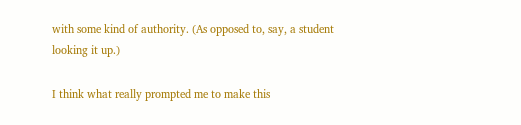with some kind of authority. (As opposed to, say, a student looking it up.)

I think what really prompted me to make this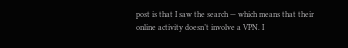post is that I saw the search — which means that their online activity doesn’t involve a VPN. I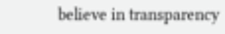believe in transparency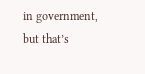in government, but that’s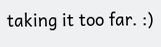taking it too far. :)